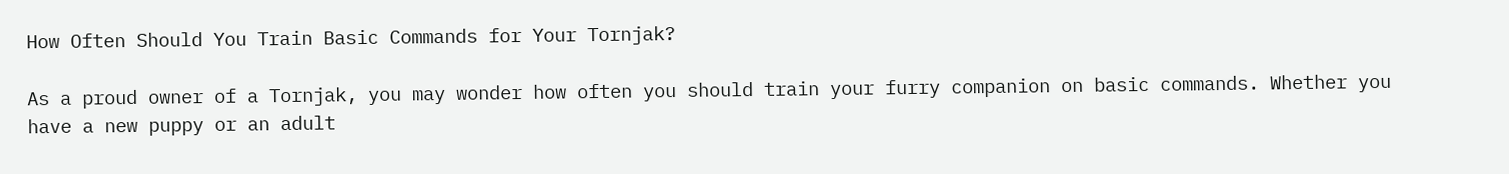How Often Should You Train Basic Commands for Your Tornjak?

As a proud owner of a Tornjak, you may wonder how often you should train your furry companion on basic commands. Whether you have a new puppy or an adult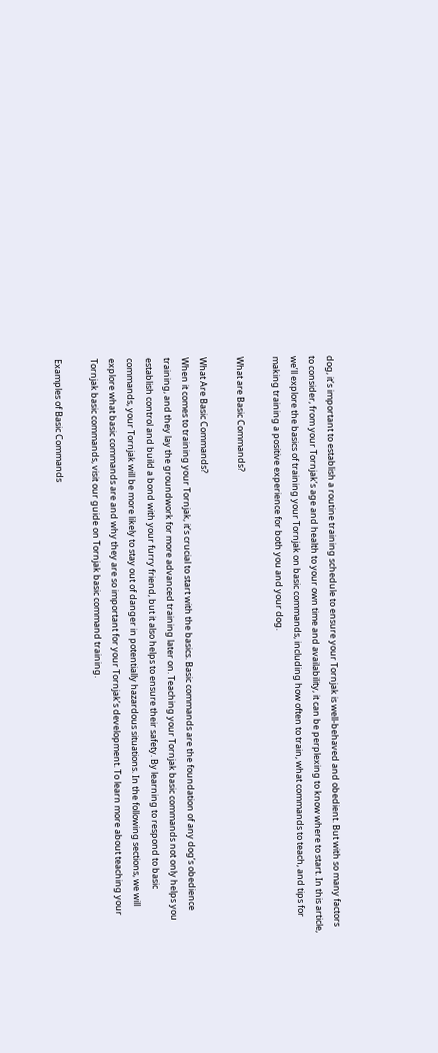dog, it’s important to establish a routine training schedule to ensure your Tornjak is well-behaved and obedient. But with so many factors to consider, from your Tornjak’s age and health to your own time and availability, it can be perplexing to know where to start. In this article, we’ll explore the basics of training your Tornjak on basic commands, including how often to train, what commands to teach, and tips for making training a positive experience for both you and your dog.

What are Basic Commands?

What Are Basic Commands?
When it comes to training your Tornjak, it’s crucial to start with the basics. Basic commands are the foundation of any dog’s obedience training, and they lay the groundwork for more advanced training later on. Teaching your Tornjak basic commands not only helps you establish control and build a bond with your furry friend, but it also helps to ensure their safety. By learning to respond to basic commands, your Tornjak will be more likely to stay out of danger in potentially hazardous situations. In the following sections, we will explore what basic commands are and why they are so important for your Tornjak’s development. To learn more about teaching your Tornjak basic commands, visit our guide on Tornjak basic command training.

Examples of Basic Commands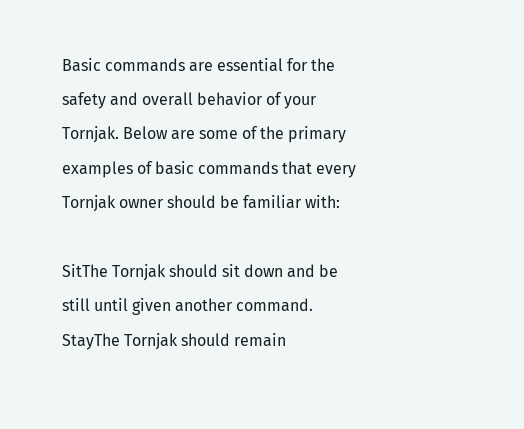Basic commands are essential for the safety and overall behavior of your Tornjak. Below are some of the primary examples of basic commands that every Tornjak owner should be familiar with:

SitThe Tornjak should sit down and be still until given another command.
StayThe Tornjak should remain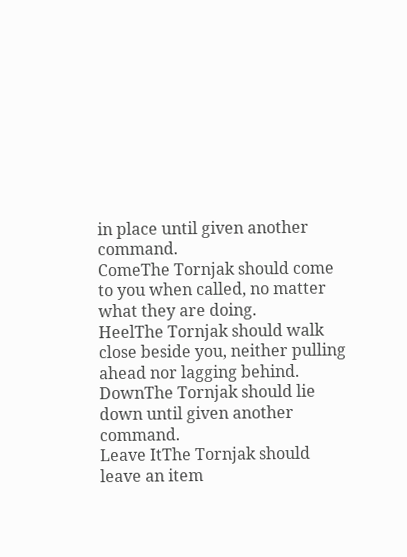in place until given another command.
ComeThe Tornjak should come to you when called, no matter what they are doing.
HeelThe Tornjak should walk close beside you, neither pulling ahead nor lagging behind.
DownThe Tornjak should lie down until given another command.
Leave ItThe Tornjak should leave an item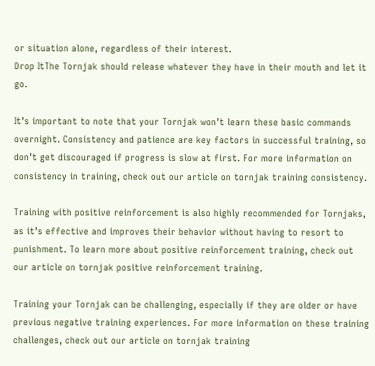or situation alone, regardless of their interest.
Drop ItThe Tornjak should release whatever they have in their mouth and let it go.

It’s important to note that your Tornjak won’t learn these basic commands overnight. Consistency and patience are key factors in successful training, so don’t get discouraged if progress is slow at first. For more information on consistency in training, check out our article on tornjak training consistency.

Training with positive reinforcement is also highly recommended for Tornjaks, as it’s effective and improves their behavior without having to resort to punishment. To learn more about positive reinforcement training, check out our article on tornjak positive reinforcement training.

Training your Tornjak can be challenging, especially if they are older or have previous negative training experiences. For more information on these training challenges, check out our article on tornjak training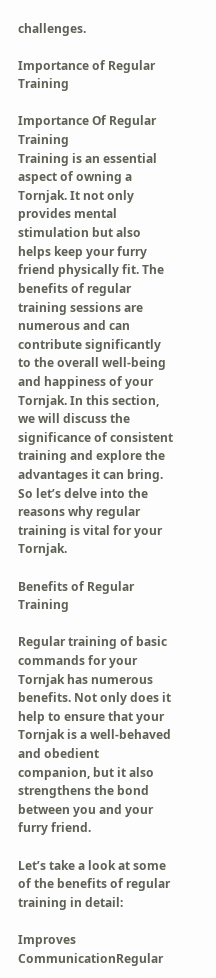challenges.

Importance of Regular Training

Importance Of Regular Training
Training is an essential aspect of owning a Tornjak. It not only provides mental stimulation but also helps keep your furry friend physically fit. The benefits of regular training sessions are numerous and can contribute significantly to the overall well-being and happiness of your Tornjak. In this section, we will discuss the significance of consistent training and explore the advantages it can bring. So let’s delve into the reasons why regular training is vital for your Tornjak.

Benefits of Regular Training

Regular training of basic commands for your Tornjak has numerous benefits. Not only does it help to ensure that your Tornjak is a well-behaved and obedient companion, but it also strengthens the bond between you and your furry friend.

Let’s take a look at some of the benefits of regular training in detail:

Improves CommunicationRegular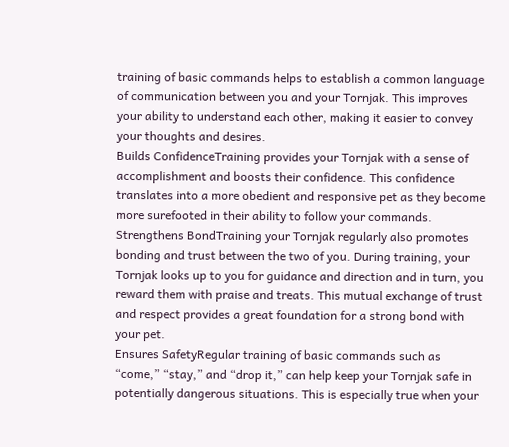training of basic commands helps to establish a common language of communication between you and your Tornjak. This improves your ability to understand each other, making it easier to convey your thoughts and desires.
Builds ConfidenceTraining provides your Tornjak with a sense of accomplishment and boosts their confidence. This confidence translates into a more obedient and responsive pet as they become more surefooted in their ability to follow your commands.
Strengthens BondTraining your Tornjak regularly also promotes bonding and trust between the two of you. During training, your Tornjak looks up to you for guidance and direction and in turn, you reward them with praise and treats. This mutual exchange of trust and respect provides a great foundation for a strong bond with your pet.
Ensures SafetyRegular training of basic commands such as “come,” “stay,” and “drop it,” can help keep your Tornjak safe in potentially dangerous situations. This is especially true when your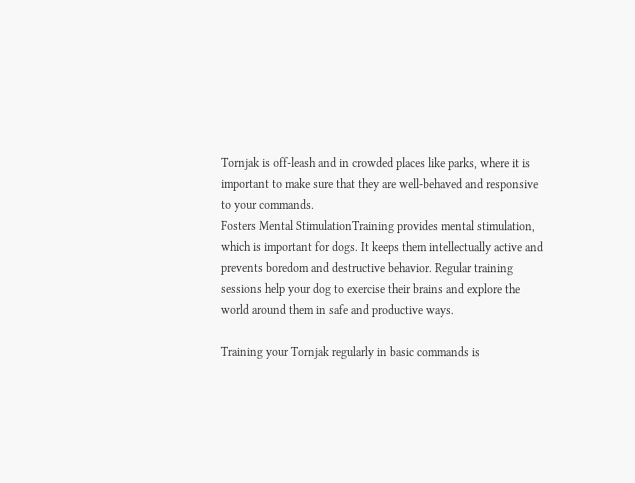Tornjak is off-leash and in crowded places like parks, where it is important to make sure that they are well-behaved and responsive to your commands.
Fosters Mental StimulationTraining provides mental stimulation, which is important for dogs. It keeps them intellectually active and prevents boredom and destructive behavior. Regular training sessions help your dog to exercise their brains and explore the world around them in safe and productive ways.

Training your Tornjak regularly in basic commands is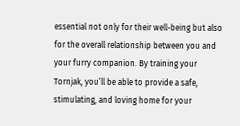essential not only for their well-being but also for the overall relationship between you and your furry companion. By training your Tornjak, you’ll be able to provide a safe, stimulating, and loving home for your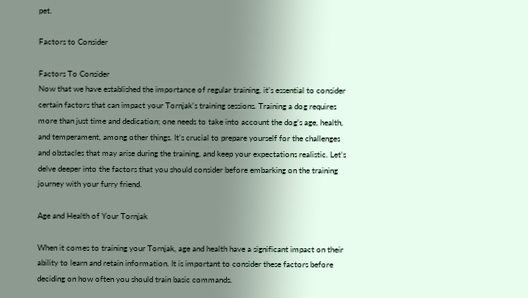pet.

Factors to Consider

Factors To Consider
Now that we have established the importance of regular training, it’s essential to consider certain factors that can impact your Tornjak’s training sessions. Training a dog requires more than just time and dedication; one needs to take into account the dog’s age, health, and temperament, among other things. It’s crucial to prepare yourself for the challenges and obstacles that may arise during the training, and keep your expectations realistic. Let’s delve deeper into the factors that you should consider before embarking on the training journey with your furry friend.

Age and Health of Your Tornjak

When it comes to training your Tornjak, age and health have a significant impact on their ability to learn and retain information. It is important to consider these factors before deciding on how often you should train basic commands.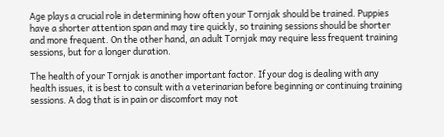Age plays a crucial role in determining how often your Tornjak should be trained. Puppies have a shorter attention span and may tire quickly, so training sessions should be shorter and more frequent. On the other hand, an adult Tornjak may require less frequent training sessions, but for a longer duration.

The health of your Tornjak is another important factor. If your dog is dealing with any health issues, it is best to consult with a veterinarian before beginning or continuing training sessions. A dog that is in pain or discomfort may not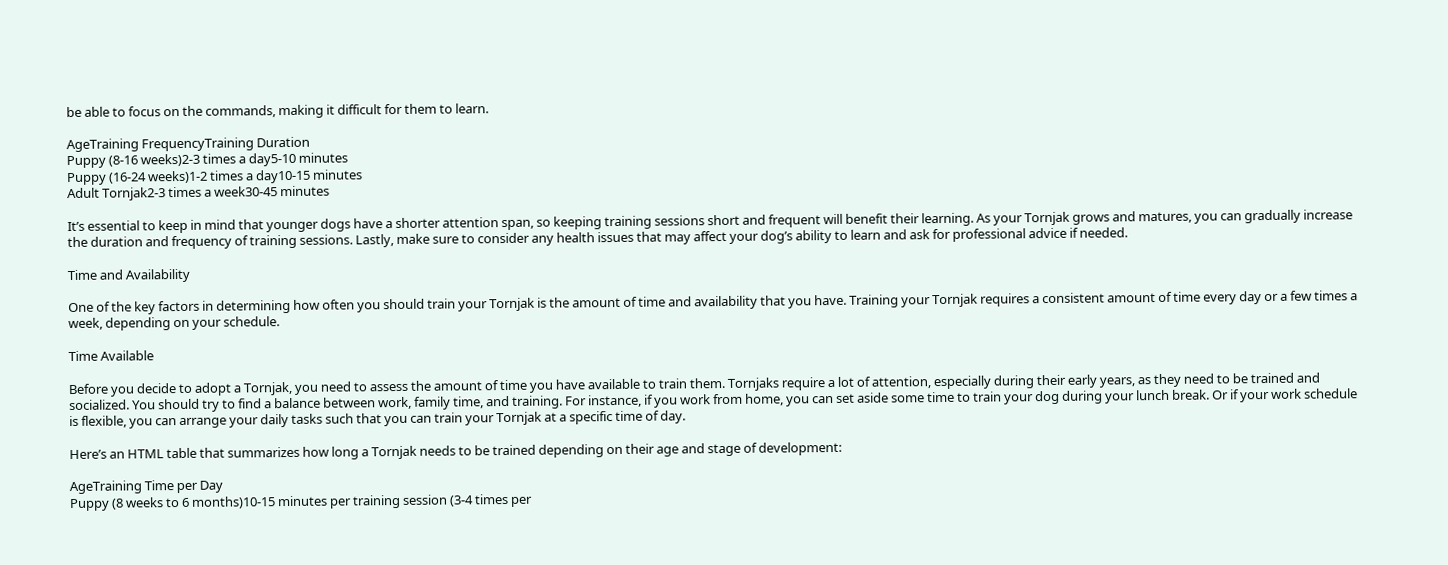be able to focus on the commands, making it difficult for them to learn.

AgeTraining FrequencyTraining Duration
Puppy (8-16 weeks)2-3 times a day5-10 minutes
Puppy (16-24 weeks)1-2 times a day10-15 minutes
Adult Tornjak2-3 times a week30-45 minutes

It’s essential to keep in mind that younger dogs have a shorter attention span, so keeping training sessions short and frequent will benefit their learning. As your Tornjak grows and matures, you can gradually increase the duration and frequency of training sessions. Lastly, make sure to consider any health issues that may affect your dog’s ability to learn and ask for professional advice if needed.

Time and Availability

One of the key factors in determining how often you should train your Tornjak is the amount of time and availability that you have. Training your Tornjak requires a consistent amount of time every day or a few times a week, depending on your schedule.

Time Available

Before you decide to adopt a Tornjak, you need to assess the amount of time you have available to train them. Tornjaks require a lot of attention, especially during their early years, as they need to be trained and socialized. You should try to find a balance between work, family time, and training. For instance, if you work from home, you can set aside some time to train your dog during your lunch break. Or if your work schedule is flexible, you can arrange your daily tasks such that you can train your Tornjak at a specific time of day.

Here’s an HTML table that summarizes how long a Tornjak needs to be trained depending on their age and stage of development:

AgeTraining Time per Day
Puppy (8 weeks to 6 months)10-15 minutes per training session (3-4 times per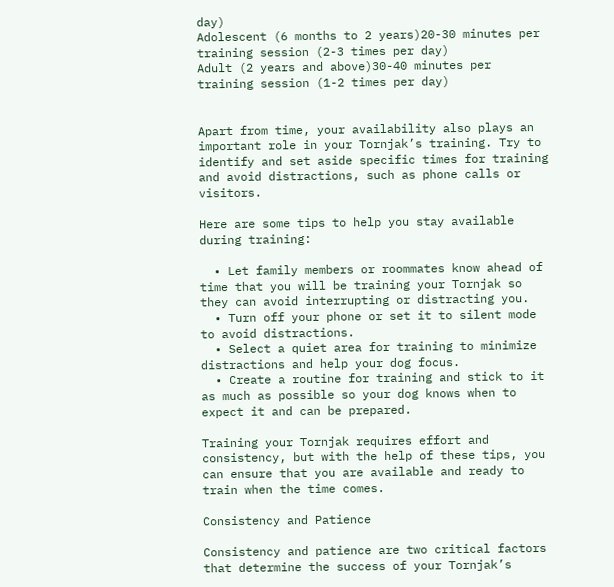day)
Adolescent (6 months to 2 years)20-30 minutes per training session (2-3 times per day)
Adult (2 years and above)30-40 minutes per training session (1-2 times per day)


Apart from time, your availability also plays an important role in your Tornjak’s training. Try to identify and set aside specific times for training and avoid distractions, such as phone calls or visitors.

Here are some tips to help you stay available during training:

  • Let family members or roommates know ahead of time that you will be training your Tornjak so they can avoid interrupting or distracting you.
  • Turn off your phone or set it to silent mode to avoid distractions.
  • Select a quiet area for training to minimize distractions and help your dog focus.
  • Create a routine for training and stick to it as much as possible so your dog knows when to expect it and can be prepared.

Training your Tornjak requires effort and consistency, but with the help of these tips, you can ensure that you are available and ready to train when the time comes.

Consistency and Patience

Consistency and patience are two critical factors that determine the success of your Tornjak’s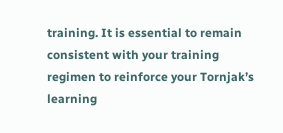training. It is essential to remain consistent with your training regimen to reinforce your Tornjak’s learning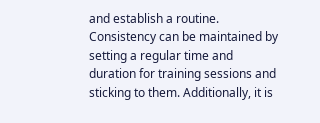and establish a routine. Consistency can be maintained by setting a regular time and duration for training sessions and sticking to them. Additionally, it is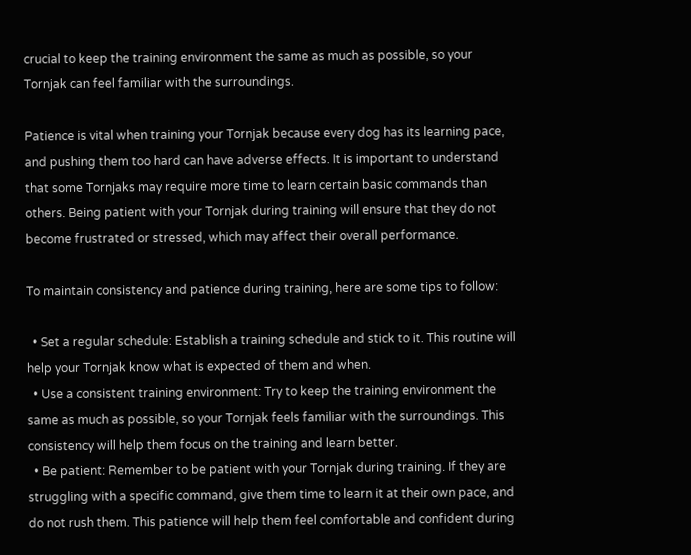crucial to keep the training environment the same as much as possible, so your Tornjak can feel familiar with the surroundings.

Patience is vital when training your Tornjak because every dog has its learning pace, and pushing them too hard can have adverse effects. It is important to understand that some Tornjaks may require more time to learn certain basic commands than others. Being patient with your Tornjak during training will ensure that they do not become frustrated or stressed, which may affect their overall performance.

To maintain consistency and patience during training, here are some tips to follow:

  • Set a regular schedule: Establish a training schedule and stick to it. This routine will help your Tornjak know what is expected of them and when.
  • Use a consistent training environment: Try to keep the training environment the same as much as possible, so your Tornjak feels familiar with the surroundings. This consistency will help them focus on the training and learn better.
  • Be patient: Remember to be patient with your Tornjak during training. If they are struggling with a specific command, give them time to learn it at their own pace, and do not rush them. This patience will help them feel comfortable and confident during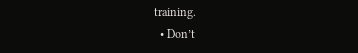training.
  • Don’t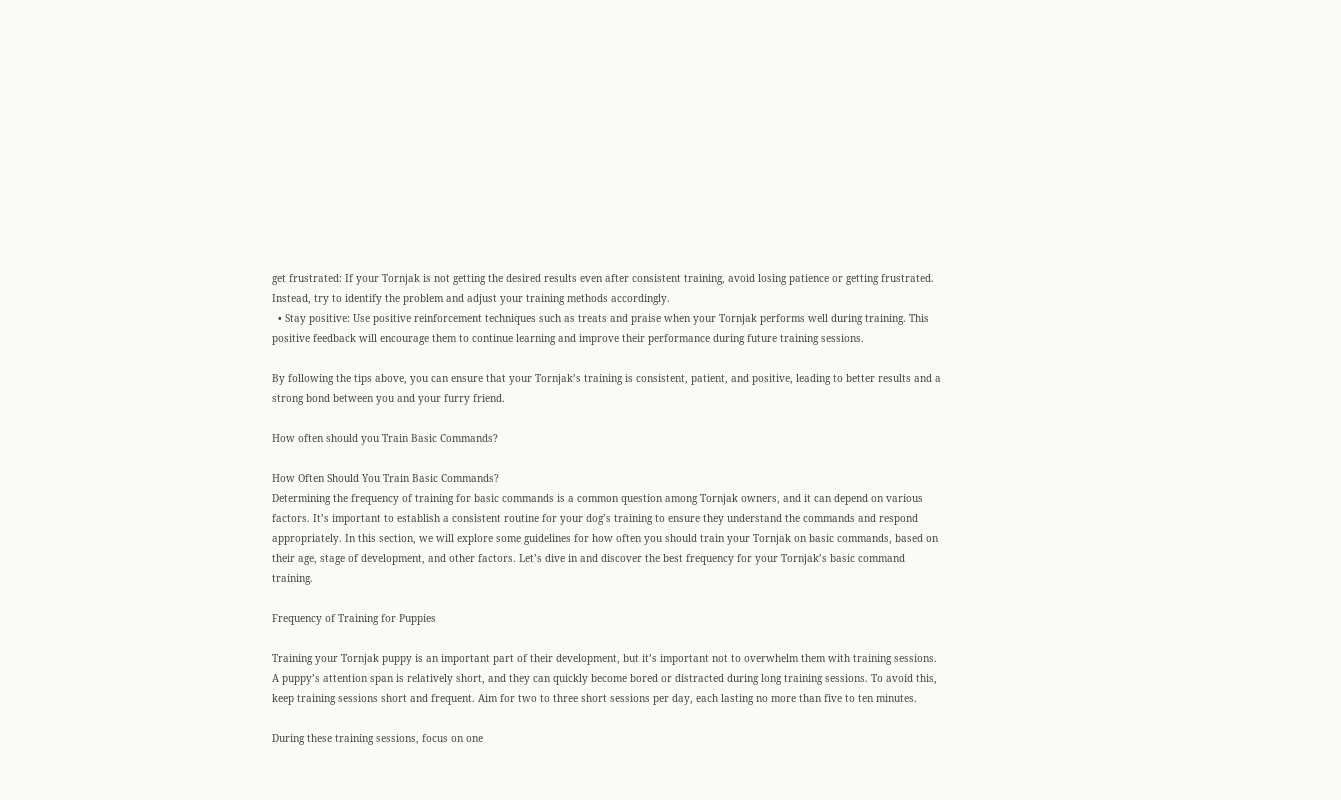get frustrated: If your Tornjak is not getting the desired results even after consistent training, avoid losing patience or getting frustrated. Instead, try to identify the problem and adjust your training methods accordingly.
  • Stay positive: Use positive reinforcement techniques such as treats and praise when your Tornjak performs well during training. This positive feedback will encourage them to continue learning and improve their performance during future training sessions.

By following the tips above, you can ensure that your Tornjak’s training is consistent, patient, and positive, leading to better results and a strong bond between you and your furry friend.

How often should you Train Basic Commands?

How Often Should You Train Basic Commands?
Determining the frequency of training for basic commands is a common question among Tornjak owners, and it can depend on various factors. It’s important to establish a consistent routine for your dog’s training to ensure they understand the commands and respond appropriately. In this section, we will explore some guidelines for how often you should train your Tornjak on basic commands, based on their age, stage of development, and other factors. Let’s dive in and discover the best frequency for your Tornjak’s basic command training.

Frequency of Training for Puppies

Training your Tornjak puppy is an important part of their development, but it’s important not to overwhelm them with training sessions. A puppy’s attention span is relatively short, and they can quickly become bored or distracted during long training sessions. To avoid this, keep training sessions short and frequent. Aim for two to three short sessions per day, each lasting no more than five to ten minutes.

During these training sessions, focus on one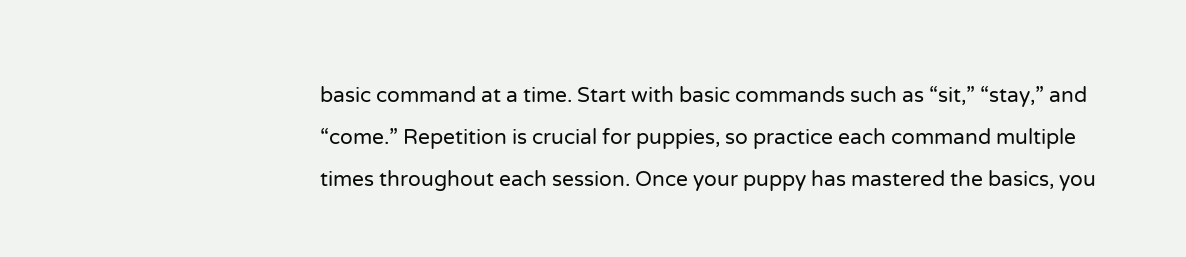basic command at a time. Start with basic commands such as “sit,” “stay,” and “come.” Repetition is crucial for puppies, so practice each command multiple times throughout each session. Once your puppy has mastered the basics, you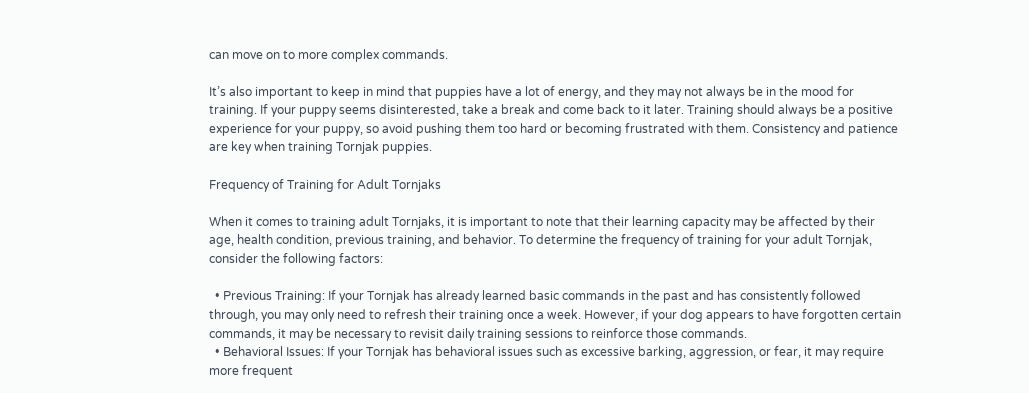can move on to more complex commands.

It’s also important to keep in mind that puppies have a lot of energy, and they may not always be in the mood for training. If your puppy seems disinterested, take a break and come back to it later. Training should always be a positive experience for your puppy, so avoid pushing them too hard or becoming frustrated with them. Consistency and patience are key when training Tornjak puppies.

Frequency of Training for Adult Tornjaks

When it comes to training adult Tornjaks, it is important to note that their learning capacity may be affected by their age, health condition, previous training, and behavior. To determine the frequency of training for your adult Tornjak, consider the following factors:

  • Previous Training: If your Tornjak has already learned basic commands in the past and has consistently followed through, you may only need to refresh their training once a week. However, if your dog appears to have forgotten certain commands, it may be necessary to revisit daily training sessions to reinforce those commands.
  • Behavioral Issues: If your Tornjak has behavioral issues such as excessive barking, aggression, or fear, it may require more frequent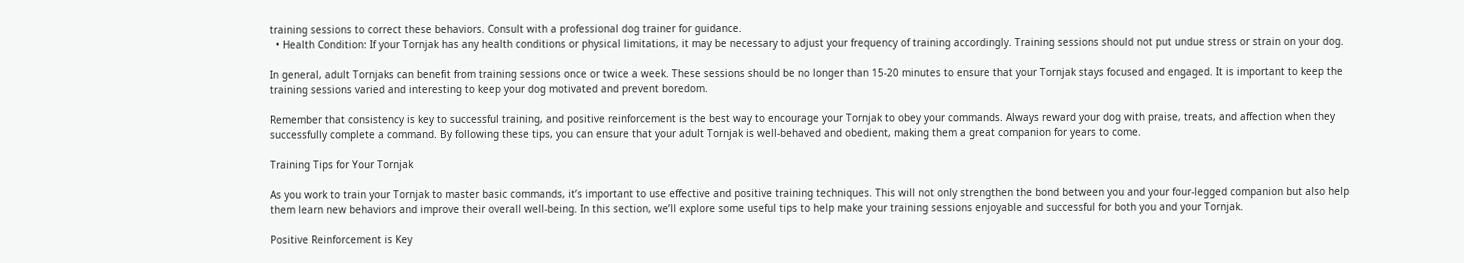training sessions to correct these behaviors. Consult with a professional dog trainer for guidance.
  • Health Condition: If your Tornjak has any health conditions or physical limitations, it may be necessary to adjust your frequency of training accordingly. Training sessions should not put undue stress or strain on your dog.

In general, adult Tornjaks can benefit from training sessions once or twice a week. These sessions should be no longer than 15-20 minutes to ensure that your Tornjak stays focused and engaged. It is important to keep the training sessions varied and interesting to keep your dog motivated and prevent boredom.

Remember that consistency is key to successful training, and positive reinforcement is the best way to encourage your Tornjak to obey your commands. Always reward your dog with praise, treats, and affection when they successfully complete a command. By following these tips, you can ensure that your adult Tornjak is well-behaved and obedient, making them a great companion for years to come.

Training Tips for Your Tornjak

As you work to train your Tornjak to master basic commands, it’s important to use effective and positive training techniques. This will not only strengthen the bond between you and your four-legged companion but also help them learn new behaviors and improve their overall well-being. In this section, we’ll explore some useful tips to help make your training sessions enjoyable and successful for both you and your Tornjak.

Positive Reinforcement is Key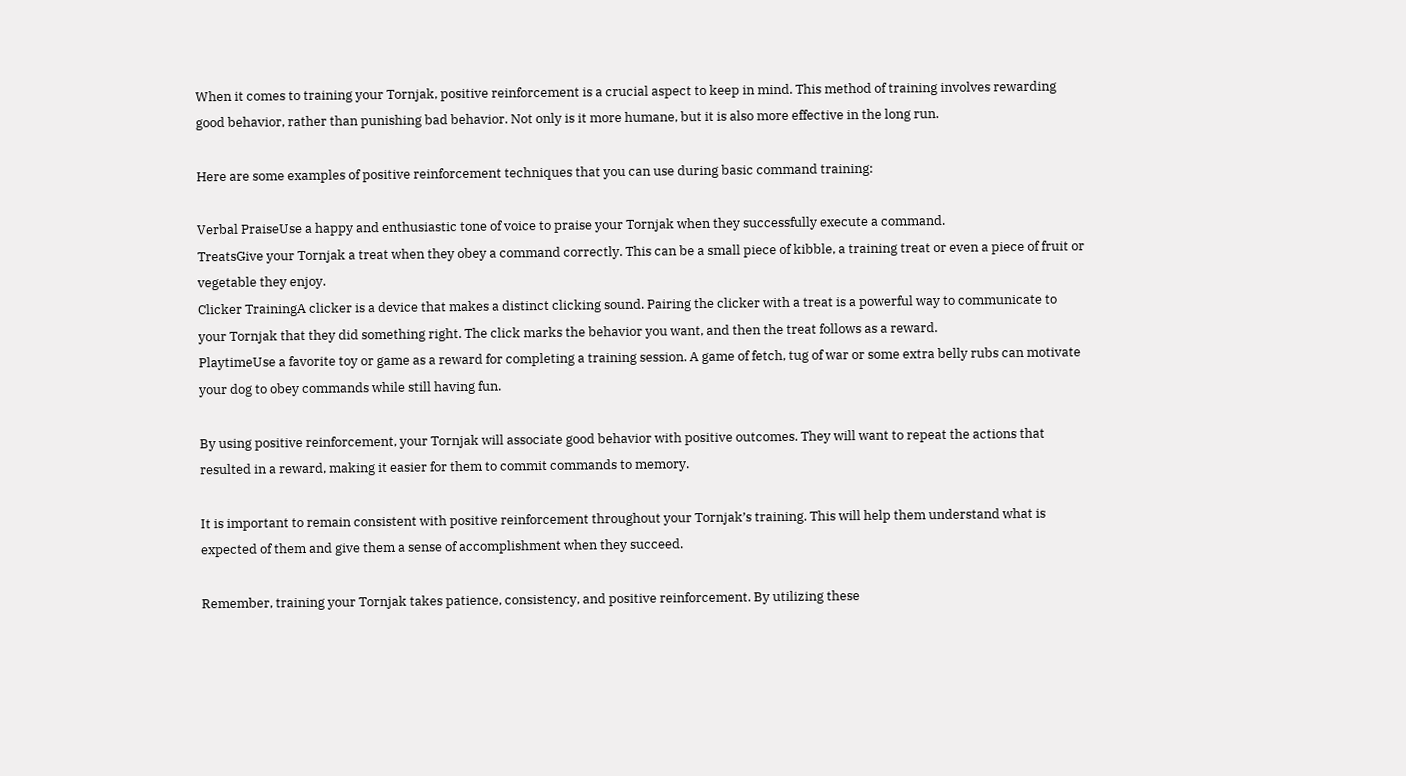When it comes to training your Tornjak, positive reinforcement is a crucial aspect to keep in mind. This method of training involves rewarding good behavior, rather than punishing bad behavior. Not only is it more humane, but it is also more effective in the long run.

Here are some examples of positive reinforcement techniques that you can use during basic command training:

Verbal PraiseUse a happy and enthusiastic tone of voice to praise your Tornjak when they successfully execute a command.
TreatsGive your Tornjak a treat when they obey a command correctly. This can be a small piece of kibble, a training treat or even a piece of fruit or vegetable they enjoy.
Clicker TrainingA clicker is a device that makes a distinct clicking sound. Pairing the clicker with a treat is a powerful way to communicate to your Tornjak that they did something right. The click marks the behavior you want, and then the treat follows as a reward.
PlaytimeUse a favorite toy or game as a reward for completing a training session. A game of fetch, tug of war or some extra belly rubs can motivate your dog to obey commands while still having fun.

By using positive reinforcement, your Tornjak will associate good behavior with positive outcomes. They will want to repeat the actions that resulted in a reward, making it easier for them to commit commands to memory.

It is important to remain consistent with positive reinforcement throughout your Tornjak’s training. This will help them understand what is expected of them and give them a sense of accomplishment when they succeed.

Remember, training your Tornjak takes patience, consistency, and positive reinforcement. By utilizing these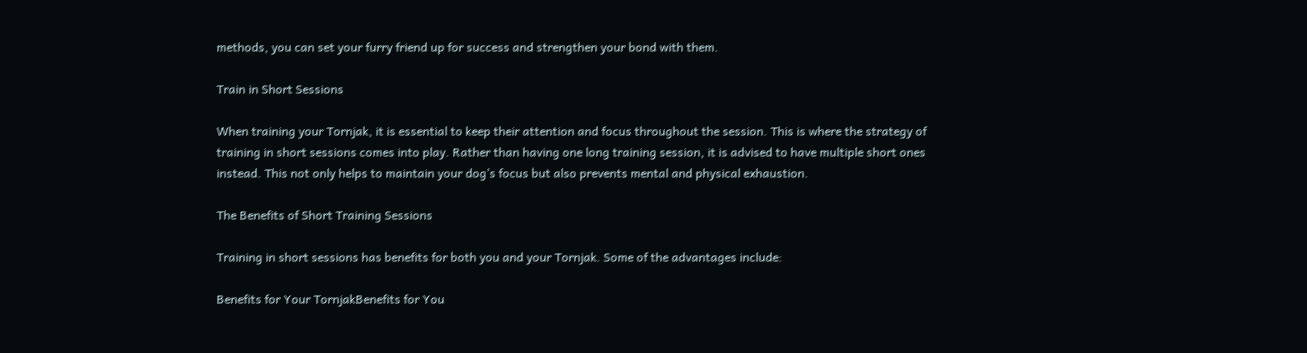methods, you can set your furry friend up for success and strengthen your bond with them.

Train in Short Sessions

When training your Tornjak, it is essential to keep their attention and focus throughout the session. This is where the strategy of training in short sessions comes into play. Rather than having one long training session, it is advised to have multiple short ones instead. This not only helps to maintain your dog’s focus but also prevents mental and physical exhaustion.

The Benefits of Short Training Sessions

Training in short sessions has benefits for both you and your Tornjak. Some of the advantages include:

Benefits for Your TornjakBenefits for You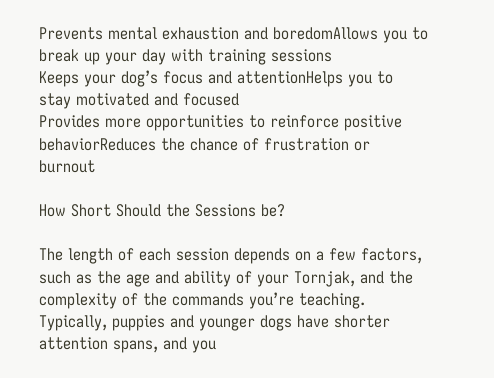Prevents mental exhaustion and boredomAllows you to break up your day with training sessions
Keeps your dog’s focus and attentionHelps you to stay motivated and focused
Provides more opportunities to reinforce positive behaviorReduces the chance of frustration or burnout

How Short Should the Sessions be?

The length of each session depends on a few factors, such as the age and ability of your Tornjak, and the complexity of the commands you’re teaching. Typically, puppies and younger dogs have shorter attention spans, and you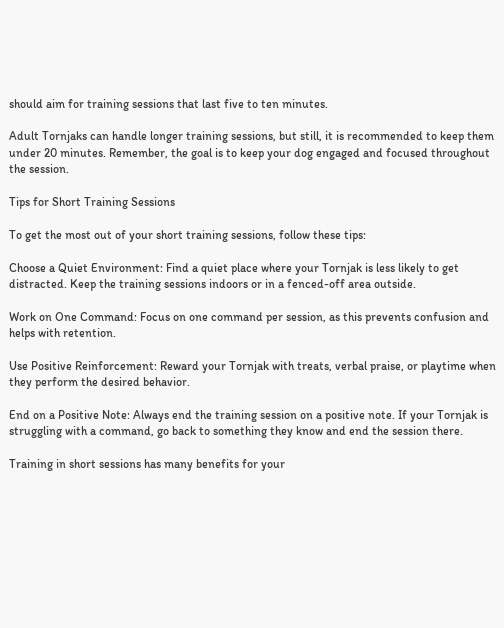should aim for training sessions that last five to ten minutes.

Adult Tornjaks can handle longer training sessions, but still, it is recommended to keep them under 20 minutes. Remember, the goal is to keep your dog engaged and focused throughout the session.

Tips for Short Training Sessions

To get the most out of your short training sessions, follow these tips:

Choose a Quiet Environment: Find a quiet place where your Tornjak is less likely to get distracted. Keep the training sessions indoors or in a fenced-off area outside.

Work on One Command: Focus on one command per session, as this prevents confusion and helps with retention.

Use Positive Reinforcement: Reward your Tornjak with treats, verbal praise, or playtime when they perform the desired behavior.

End on a Positive Note: Always end the training session on a positive note. If your Tornjak is struggling with a command, go back to something they know and end the session there.

Training in short sessions has many benefits for your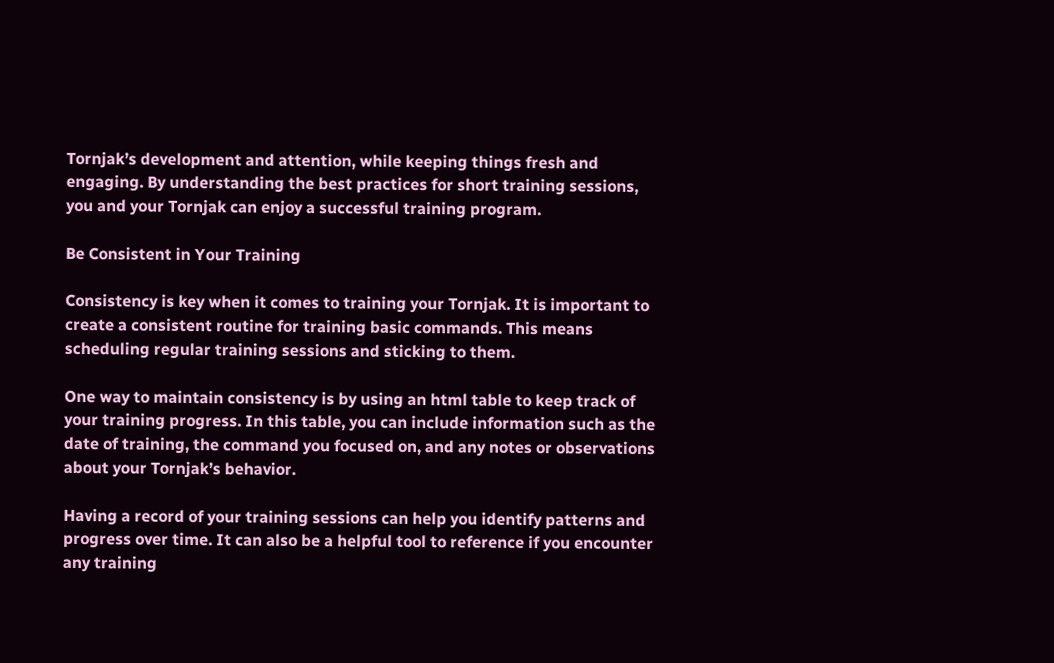Tornjak’s development and attention, while keeping things fresh and engaging. By understanding the best practices for short training sessions, you and your Tornjak can enjoy a successful training program.

Be Consistent in Your Training

Consistency is key when it comes to training your Tornjak. It is important to create a consistent routine for training basic commands. This means scheduling regular training sessions and sticking to them.

One way to maintain consistency is by using an html table to keep track of your training progress. In this table, you can include information such as the date of training, the command you focused on, and any notes or observations about your Tornjak’s behavior.

Having a record of your training sessions can help you identify patterns and progress over time. It can also be a helpful tool to reference if you encounter any training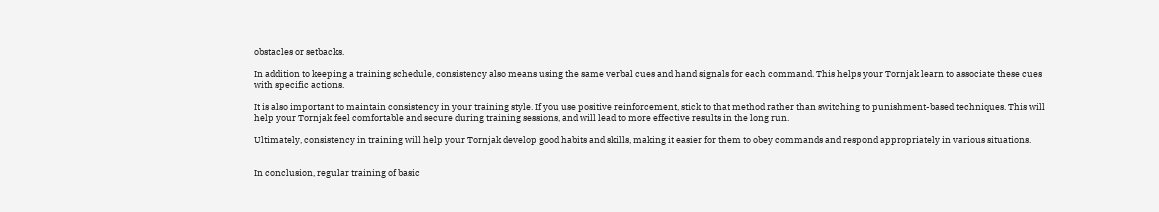obstacles or setbacks.

In addition to keeping a training schedule, consistency also means using the same verbal cues and hand signals for each command. This helps your Tornjak learn to associate these cues with specific actions.

It is also important to maintain consistency in your training style. If you use positive reinforcement, stick to that method rather than switching to punishment-based techniques. This will help your Tornjak feel comfortable and secure during training sessions, and will lead to more effective results in the long run.

Ultimately, consistency in training will help your Tornjak develop good habits and skills, making it easier for them to obey commands and respond appropriately in various situations.


In conclusion, regular training of basic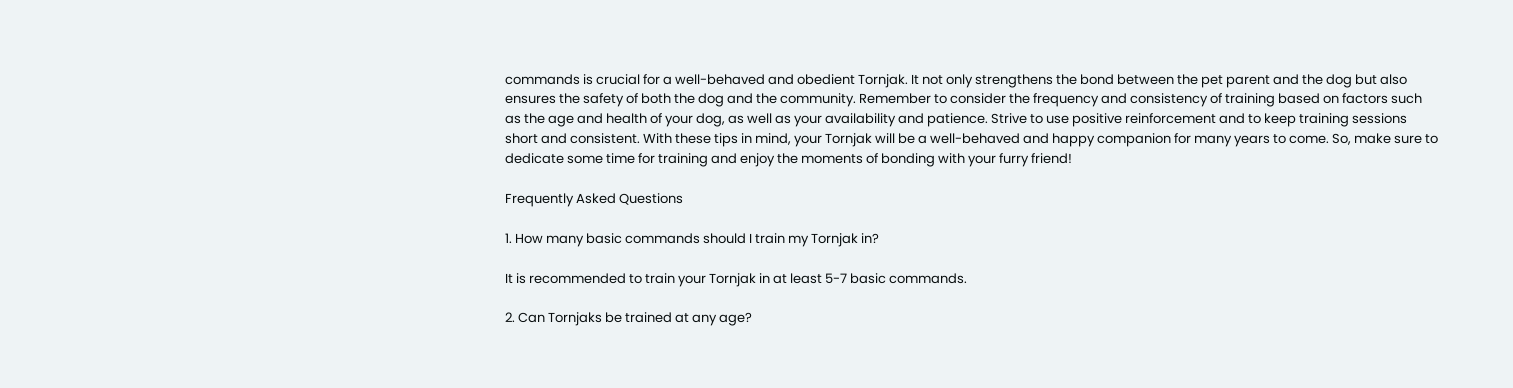commands is crucial for a well-behaved and obedient Tornjak. It not only strengthens the bond between the pet parent and the dog but also ensures the safety of both the dog and the community. Remember to consider the frequency and consistency of training based on factors such as the age and health of your dog, as well as your availability and patience. Strive to use positive reinforcement and to keep training sessions short and consistent. With these tips in mind, your Tornjak will be a well-behaved and happy companion for many years to come. So, make sure to dedicate some time for training and enjoy the moments of bonding with your furry friend!

Frequently Asked Questions

1. How many basic commands should I train my Tornjak in?

It is recommended to train your Tornjak in at least 5-7 basic commands.

2. Can Tornjaks be trained at any age?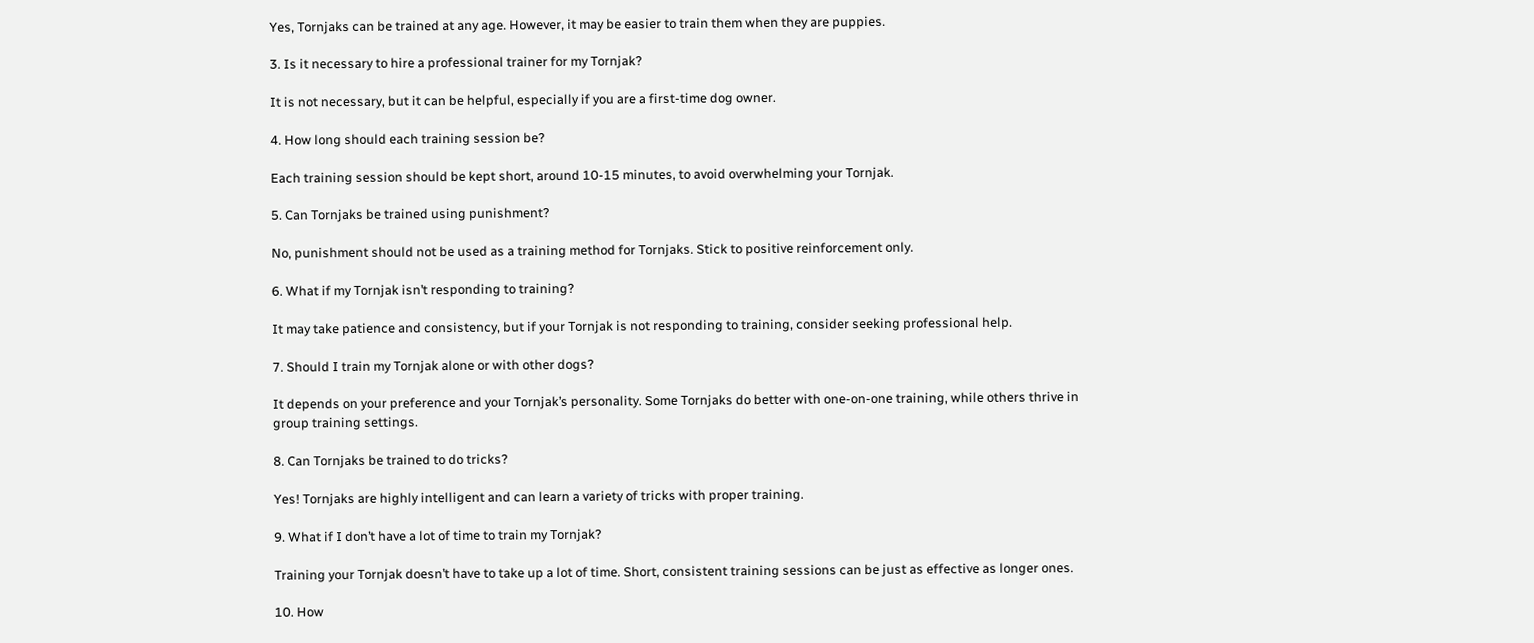Yes, Tornjaks can be trained at any age. However, it may be easier to train them when they are puppies.

3. Is it necessary to hire a professional trainer for my Tornjak?

It is not necessary, but it can be helpful, especially if you are a first-time dog owner.

4. How long should each training session be?

Each training session should be kept short, around 10-15 minutes, to avoid overwhelming your Tornjak.

5. Can Tornjaks be trained using punishment?

No, punishment should not be used as a training method for Tornjaks. Stick to positive reinforcement only.

6. What if my Tornjak isn’t responding to training?

It may take patience and consistency, but if your Tornjak is not responding to training, consider seeking professional help.

7. Should I train my Tornjak alone or with other dogs?

It depends on your preference and your Tornjak’s personality. Some Tornjaks do better with one-on-one training, while others thrive in group training settings.

8. Can Tornjaks be trained to do tricks?

Yes! Tornjaks are highly intelligent and can learn a variety of tricks with proper training.

9. What if I don’t have a lot of time to train my Tornjak?

Training your Tornjak doesn’t have to take up a lot of time. Short, consistent training sessions can be just as effective as longer ones.

10. How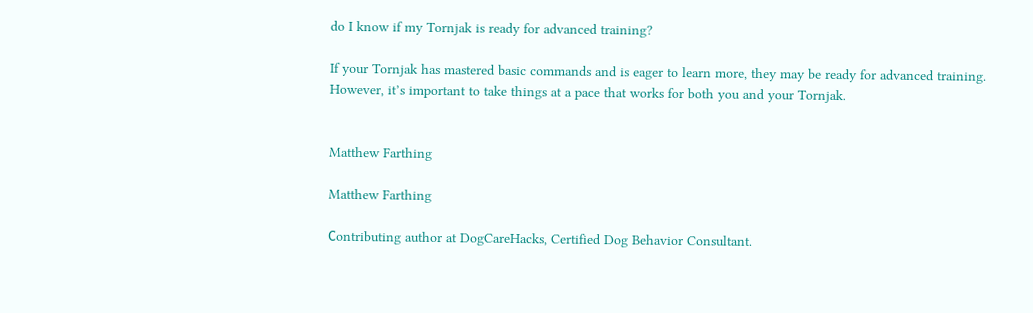do I know if my Tornjak is ready for advanced training?

If your Tornjak has mastered basic commands and is eager to learn more, they may be ready for advanced training. However, it’s important to take things at a pace that works for both you and your Tornjak.


Matthew Farthing

Matthew Farthing

Сontributing author at DogCareHacks, Certified Dog Behavior Consultant.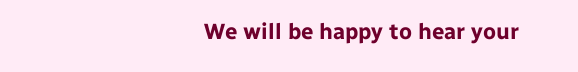We will be happy to hear your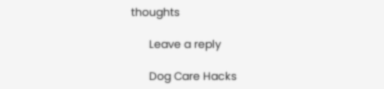thoughts

      Leave a reply

      Dog Care Hacks